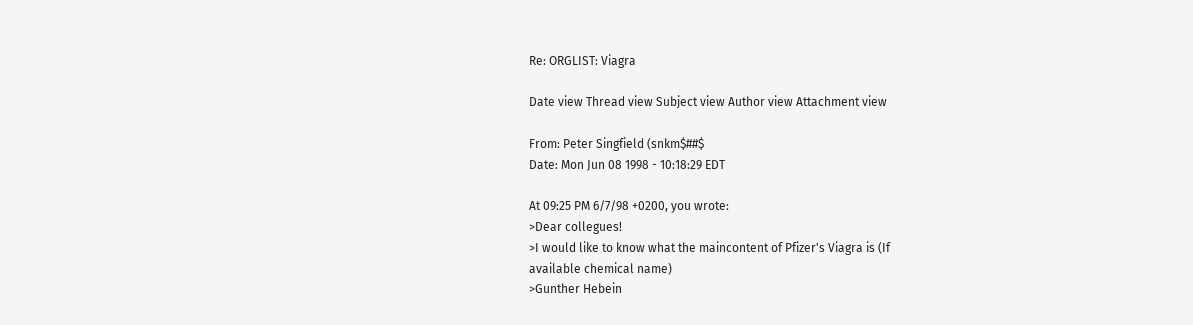Re: ORGLIST: Viagra

Date view Thread view Subject view Author view Attachment view

From: Peter Singfield (snkm$##$
Date: Mon Jun 08 1998 - 10:18:29 EDT

At 09:25 PM 6/7/98 +0200, you wrote:
>Dear collegues!
>I would like to know what the maincontent of Pfizer's Viagra is (If
available chemical name)
>Gunther Hebein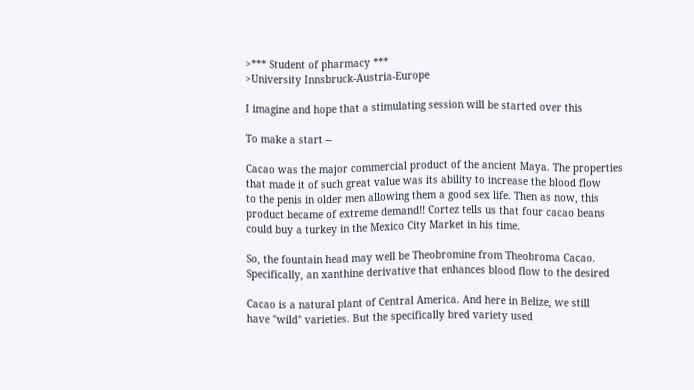>*** Student of pharmacy ***
>University Innsbruck-Austria-Europe

I imagine and hope that a stimulating session will be started over this

To make a start --

Cacao was the major commercial product of the ancient Maya. The properties
that made it of such great value was its ability to increase the blood flow
to the penis in older men allowing them a good sex life. Then as now, this
product became of extreme demand!! Cortez tells us that four cacao beans
could buy a turkey in the Mexico City Market in his time.

So, the fountain head may well be Theobromine from Theobroma Cacao.
Specifically, an xanthine derivative that enhances blood flow to the desired

Cacao is a natural plant of Central America. And here in Belize, we still
have "wild" varieties. But the specifically bred variety used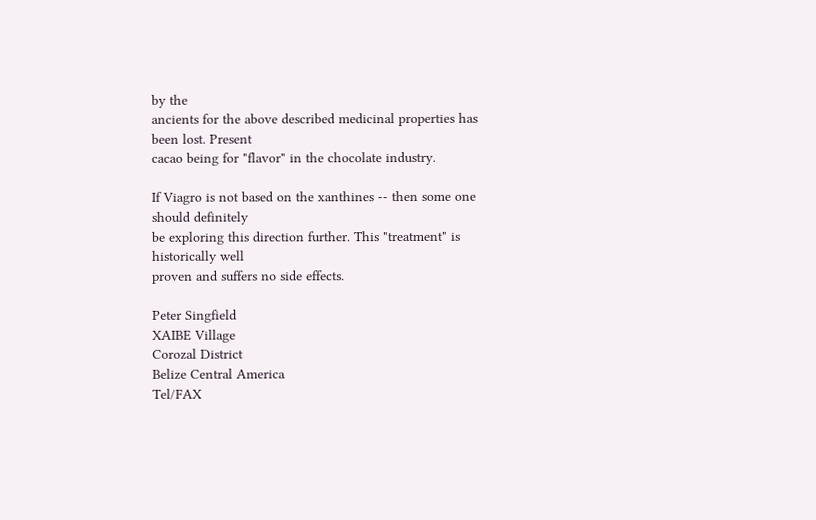by the
ancients for the above described medicinal properties has been lost. Present
cacao being for "flavor" in the chocolate industry.

If Viagro is not based on the xanthines -- then some one should definitely
be exploring this direction further. This "treatment" is historically well
proven and suffers no side effects.

Peter Singfield
XAIBE Village
Corozal District
Belize Central America
Tel/FAX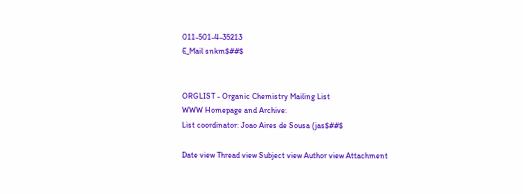011-501-4-35213
E_Mail snkm$##$


ORGLIST - Organic Chemistry Mailing List
WWW Homepage and Archive:
List coordinator: Joao Aires de Sousa (jas$##$

Date view Thread view Subject view Author view Attachment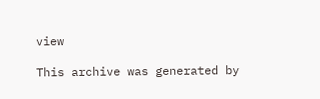view

This archive was generated by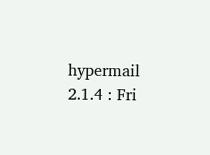hypermail 2.1.4 : Fri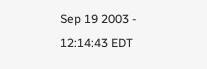Sep 19 2003 - 12:14:43 EDT